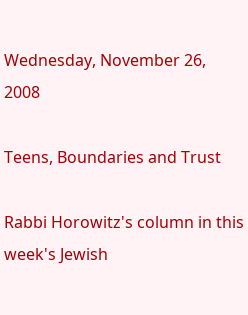Wednesday, November 26, 2008

Teens, Boundaries and Trust

Rabbi Horowitz's column in this week's Jewish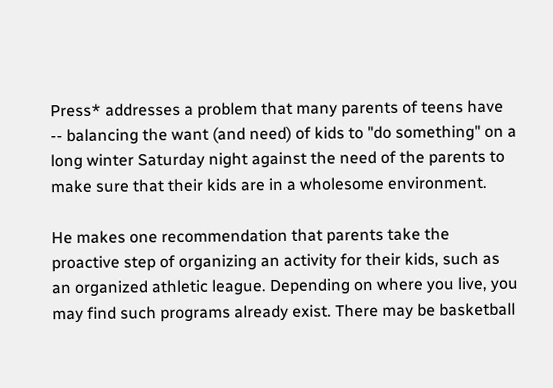Press* addresses a problem that many parents of teens have -- balancing the want (and need) of kids to "do something" on a long winter Saturday night against the need of the parents to make sure that their kids are in a wholesome environment.

He makes one recommendation that parents take the proactive step of organizing an activity for their kids, such as an organized athletic league. Depending on where you live, you may find such programs already exist. There may be basketball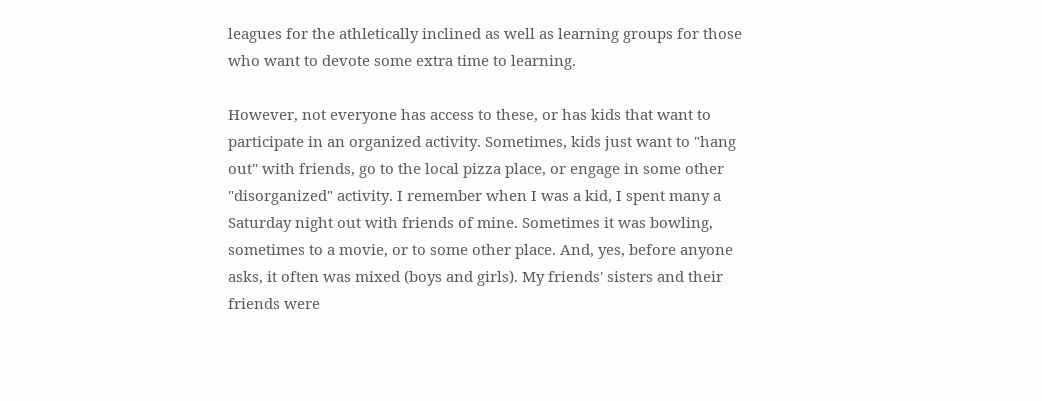leagues for the athletically inclined as well as learning groups for those who want to devote some extra time to learning.

However, not everyone has access to these, or has kids that want to participate in an organized activity. Sometimes, kids just want to "hang out" with friends, go to the local pizza place, or engage in some other "disorganized" activity. I remember when I was a kid, I spent many a Saturday night out with friends of mine. Sometimes it was bowling, sometimes to a movie, or to some other place. And, yes, before anyone asks, it often was mixed (boys and girls). My friends' sisters and their friends were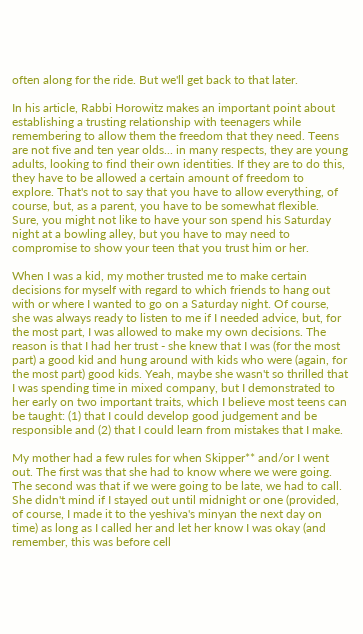often along for the ride. But we'll get back to that later.

In his article, Rabbi Horowitz makes an important point about establishing a trusting relationship with teenagers while remembering to allow them the freedom that they need. Teens are not five and ten year olds... in many respects, they are young adults, looking to find their own identities. If they are to do this, they have to be allowed a certain amount of freedom to explore. That's not to say that you have to allow everything, of course, but, as a parent, you have to be somewhat flexible. Sure, you might not like to have your son spend his Saturday night at a bowling alley, but you have to may need to compromise to show your teen that you trust him or her.

When I was a kid, my mother trusted me to make certain decisions for myself with regard to which friends to hang out with or where I wanted to go on a Saturday night. Of course, she was always ready to listen to me if I needed advice, but, for the most part, I was allowed to make my own decisions. The reason is that I had her trust - she knew that I was (for the most part) a good kid and hung around with kids who were (again, for the most part) good kids. Yeah, maybe she wasn't so thrilled that I was spending time in mixed company, but I demonstrated to her early on two important traits, which I believe most teens can be taught: (1) that I could develop good judgement and be responsible and (2) that I could learn from mistakes that I make.

My mother had a few rules for when Skipper** and/or I went out. The first was that she had to know where we were going. The second was that if we were going to be late, we had to call. She didn't mind if I stayed out until midnight or one (provided, of course, I made it to the yeshiva's minyan the next day on time) as long as I called her and let her know I was okay (and remember, this was before cell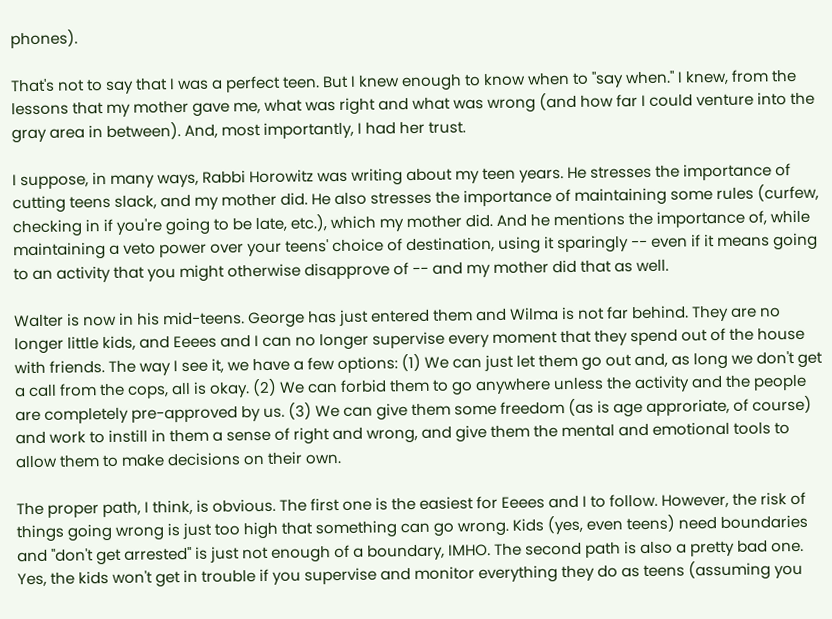phones).

That's not to say that I was a perfect teen. But I knew enough to know when to "say when." I knew, from the lessons that my mother gave me, what was right and what was wrong (and how far I could venture into the gray area in between). And, most importantly, I had her trust.

I suppose, in many ways, Rabbi Horowitz was writing about my teen years. He stresses the importance of cutting teens slack, and my mother did. He also stresses the importance of maintaining some rules (curfew, checking in if you're going to be late, etc.), which my mother did. And he mentions the importance of, while maintaining a veto power over your teens' choice of destination, using it sparingly -- even if it means going to an activity that you might otherwise disapprove of -- and my mother did that as well.

Walter is now in his mid-teens. George has just entered them and Wilma is not far behind. They are no longer little kids, and Eeees and I can no longer supervise every moment that they spend out of the house with friends. The way I see it, we have a few options: (1) We can just let them go out and, as long we don't get a call from the cops, all is okay. (2) We can forbid them to go anywhere unless the activity and the people are completely pre-approved by us. (3) We can give them some freedom (as is age approriate, of course) and work to instill in them a sense of right and wrong, and give them the mental and emotional tools to allow them to make decisions on their own.

The proper path, I think, is obvious. The first one is the easiest for Eeees and I to follow. However, the risk of things going wrong is just too high that something can go wrong. Kids (yes, even teens) need boundaries and "don't get arrested" is just not enough of a boundary, IMHO. The second path is also a pretty bad one. Yes, the kids won't get in trouble if you supervise and monitor everything they do as teens (assuming you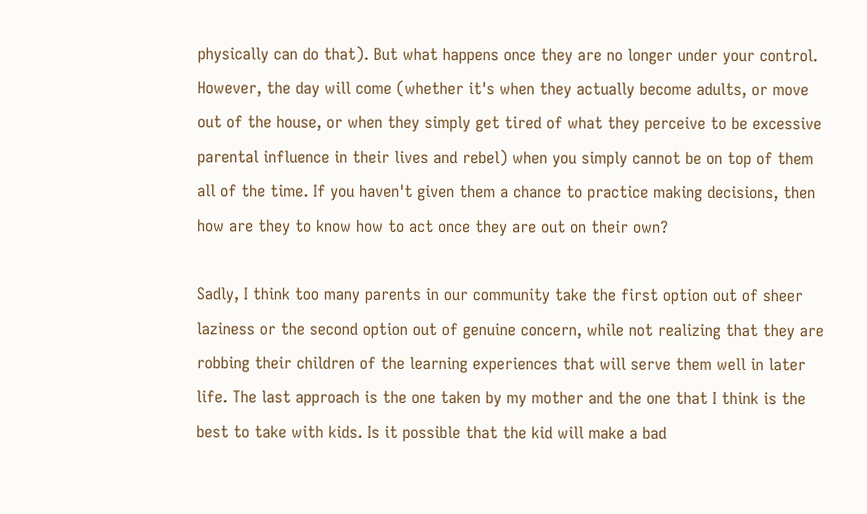physically can do that). But what happens once they are no longer under your control. However, the day will come (whether it's when they actually become adults, or move out of the house, or when they simply get tired of what they perceive to be excessive parental influence in their lives and rebel) when you simply cannot be on top of them all of the time. If you haven't given them a chance to practice making decisions, then how are they to know how to act once they are out on their own?

Sadly, I think too many parents in our community take the first option out of sheer laziness or the second option out of genuine concern, while not realizing that they are robbing their children of the learning experiences that will serve them well in later life. The last approach is the one taken by my mother and the one that I think is the best to take with kids. Is it possible that the kid will make a bad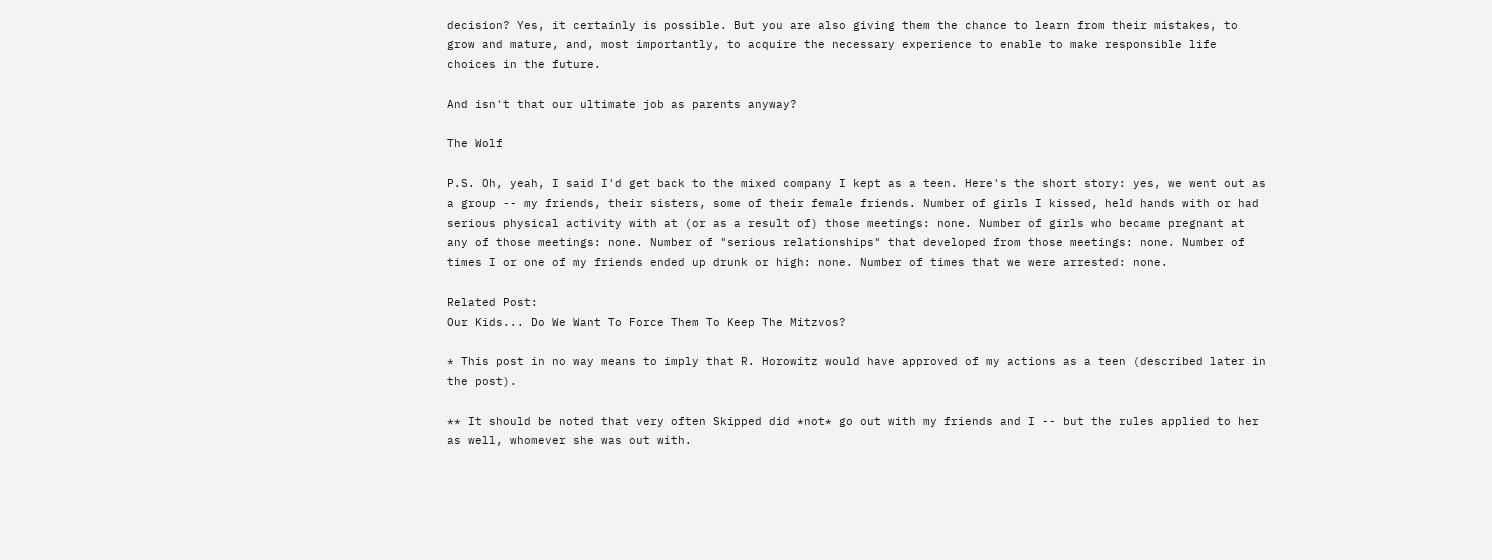decision? Yes, it certainly is possible. But you are also giving them the chance to learn from their mistakes, to grow and mature, and, most importantly, to acquire the necessary experience to enable to make responsible life choices in the future.

And isn't that our ultimate job as parents anyway?

The Wolf

P.S. Oh, yeah, I said I'd get back to the mixed company I kept as a teen. Here's the short story: yes, we went out as a group -- my friends, their sisters, some of their female friends. Number of girls I kissed, held hands with or had serious physical activity with at (or as a result of) those meetings: none. Number of girls who became pregnant at any of those meetings: none. Number of "serious relationships" that developed from those meetings: none. Number of times I or one of my friends ended up drunk or high: none. Number of times that we were arrested: none.

Related Post:
Our Kids... Do We Want To Force Them To Keep The Mitzvos?

* This post in no way means to imply that R. Horowitz would have approved of my actions as a teen (described later in the post).

** It should be noted that very often Skipped did *not* go out with my friends and I -- but the rules applied to her as well, whomever she was out with.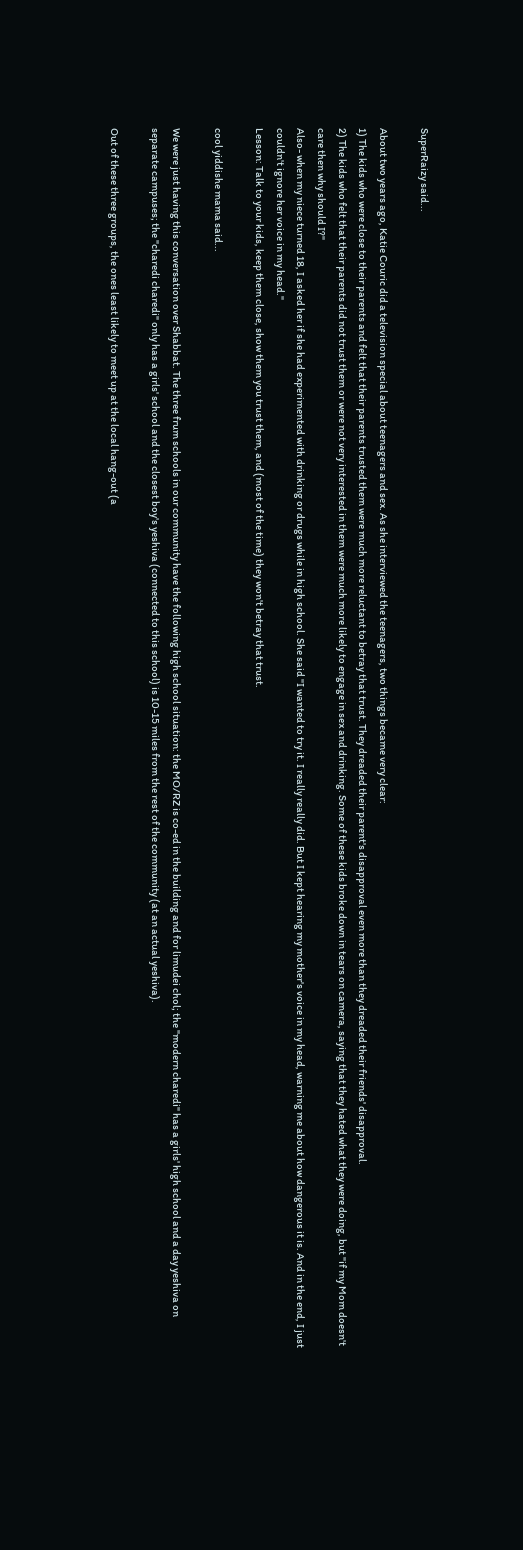SuperRaizy said...

About two years ago, Katie Couric did a television special about teenagers and sex. As she interviewed the teenagers, two things became very clear:
1) The kids who were close to their parents and felt that their parents trusted them were much more reluctant to betray that trust. They dreaded their parent's disapproval even more than they dreaded their friends' disapproval.
2) The kids who felt that their parents did not trust them or were not very interested in them were much more likely to engage in sex and drinking. Some of these kids broke down in tears on camera, saying that they hated what they were doing, but "if my Mom doesn't care then why should I?"
Also- when my niece turned 18, I asked her if she had experimented with drinking or drugs while in high school. She said "I wanted to try it. I really really did. But I kept hearing my mother's voice in my head, warning me about how dangerous it is. And in the end, I just couldn't ignore her voice in my head."
Lesson: Talk to your kids, keep them close, show them you trust them, and (most of the time) they won't betray that trust.

cool yiddishe mama said...

We were just having this conversation over Shabbat. The three frum schools in our community have the following high school situation: the MO/RZ is co-ed in the building and for limudei chol; the "modern charedi" has a girls' high school and a day yeshiva on separate campuses; the "charedi charedi" only has a girls' school and the closest boy's yeshiva (connected to this school) is 10-15 miles from the rest of the community (at an actual yeshiva).

Out of these three groups, the ones least likely to meet up at the local hang-out (a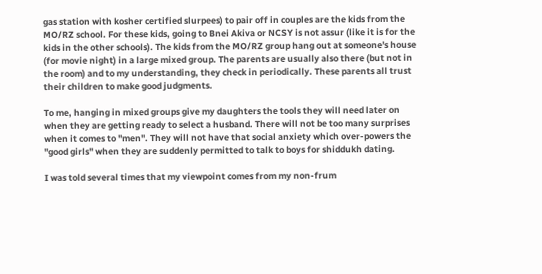gas station with kosher certified slurpees) to pair off in couples are the kids from the MO/RZ school. For these kids, going to Bnei Akiva or NCSY is not assur (like it is for the kids in the other schools). The kids from the MO/RZ group hang out at someone's house (for movie night) in a large mixed group. The parents are usually also there (but not in the room) and to my understanding, they check in periodically. These parents all trust their children to make good judgments.

To me, hanging in mixed groups give my daughters the tools they will need later on when they are getting ready to select a husband. There will not be too many surprises when it comes to "men". They will not have that social anxiety which over-powers the "good girls" when they are suddenly permitted to talk to boys for shiddukh dating.

I was told several times that my viewpoint comes from my non-frum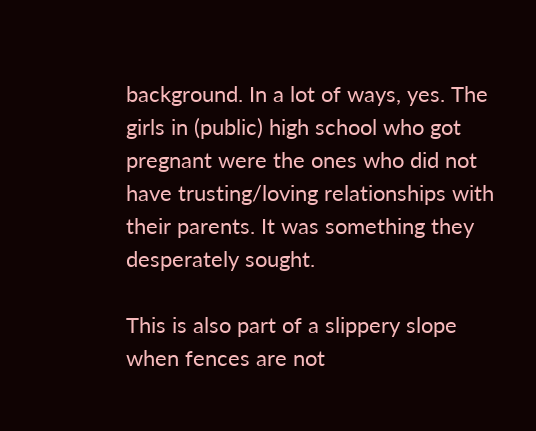background. In a lot of ways, yes. The girls in (public) high school who got pregnant were the ones who did not have trusting/loving relationships with their parents. It was something they desperately sought.

This is also part of a slippery slope when fences are not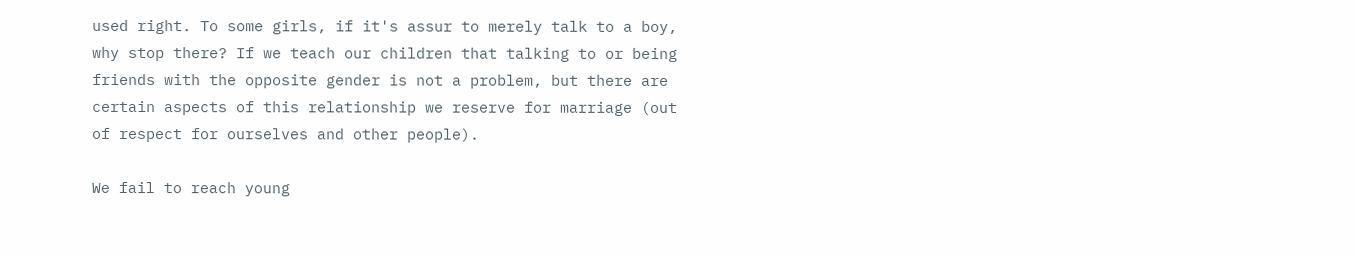used right. To some girls, if it's assur to merely talk to a boy, why stop there? If we teach our children that talking to or being friends with the opposite gender is not a problem, but there are certain aspects of this relationship we reserve for marriage (out of respect for ourselves and other people).

We fail to reach young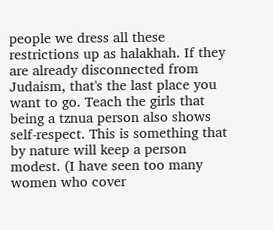people we dress all these restrictions up as halakhah. If they are already disconnected from Judaism, that's the last place you want to go. Teach the girls that being a tznua person also shows self-respect. This is something that by nature will keep a person modest. (I have seen too many women who cover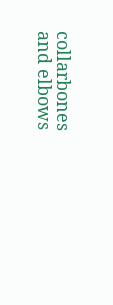collarbones and elbows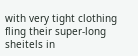with very tight clothing fling their super-long sheitels in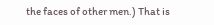the faces of other men.) That is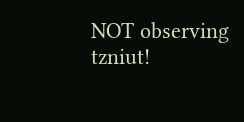NOT observing tzniut!